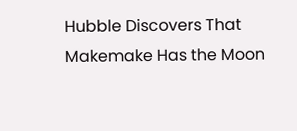Hubble Discovers That Makemake Has the Moon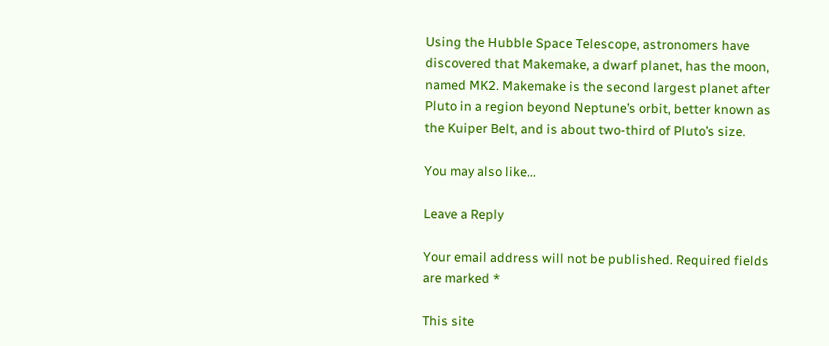Using the Hubble Space Telescope, astronomers have discovered that Makemake, a dwarf planet, has the moon, named MK2. Makemake is the second largest planet after Pluto in a region beyond Neptune’s orbit, better known as the Kuiper Belt, and is about two-third of Pluto’s size.

You may also like...

Leave a Reply

Your email address will not be published. Required fields are marked *

This site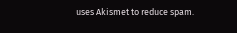uses Akismet to reduce spam.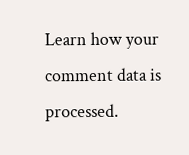Learn how your comment data is processed.